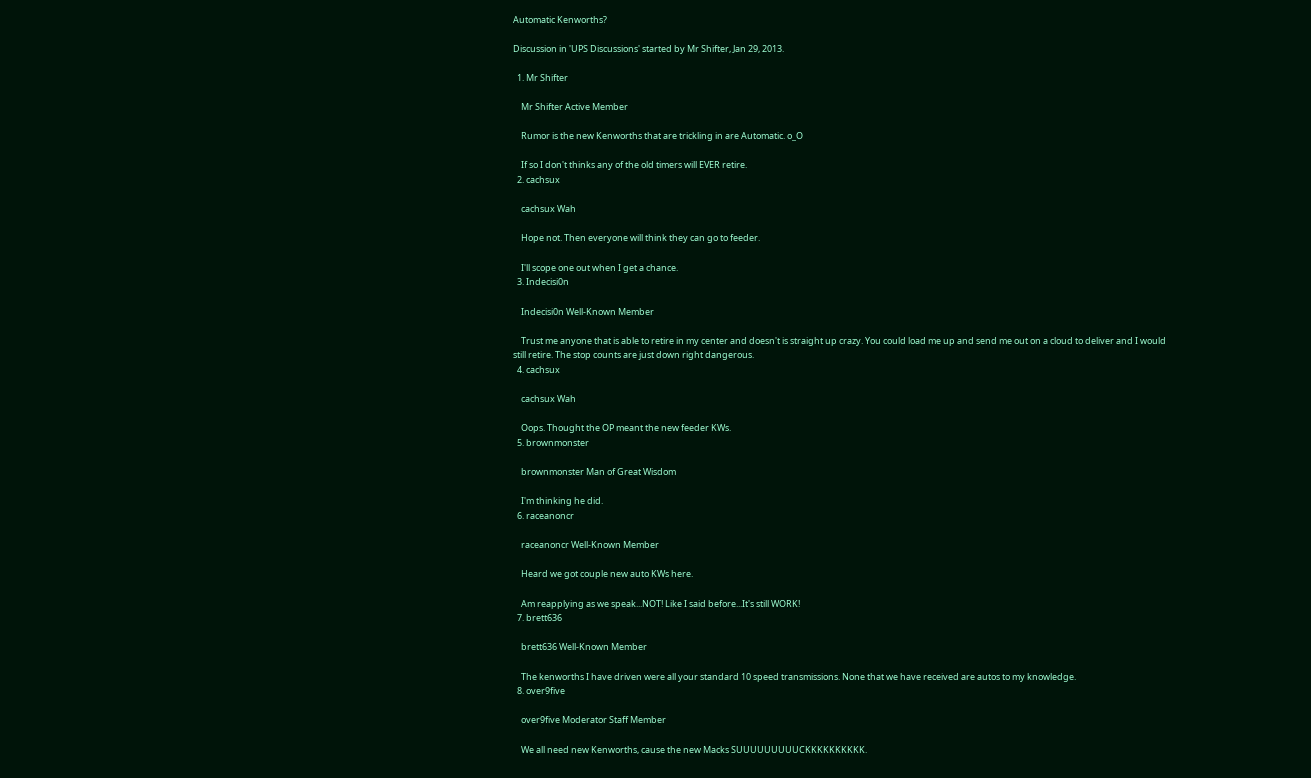Automatic Kenworths?

Discussion in 'UPS Discussions' started by Mr Shifter, Jan 29, 2013.

  1. Mr Shifter

    Mr Shifter Active Member

    Rumor is the new Kenworths that are trickling in are Automatic. o_O

    If so I don't thinks any of the old timers will EVER retire.
  2. cachsux

    cachsux Wah

    Hope not. Then everyone will think they can go to feeder.

    I'll scope one out when I get a chance.
  3. Indecisi0n

    Indecisi0n Well-Known Member

    Trust me anyone that is able to retire in my center and doesn't is straight up crazy. You could load me up and send me out on a cloud to deliver and I would still retire. The stop counts are just down right dangerous.
  4. cachsux

    cachsux Wah

    Oops. Thought the OP meant the new feeder KWs.
  5. brownmonster

    brownmonster Man of Great Wisdom

    I'm thinking he did.
  6. raceanoncr

    raceanoncr Well-Known Member

    Heard we got couple new auto KWs here.

    Am reapplying as we speak...NOT! Like I said before...It's still WORK!
  7. brett636

    brett636 Well-Known Member

    The kenworths I have driven were all your standard 10 speed transmissions. None that we have received are autos to my knowledge.
  8. over9five

    over9five Moderator Staff Member

    We all need new Kenworths, cause the new Macks SUUUUUUUUUCKKKKKKKKKK.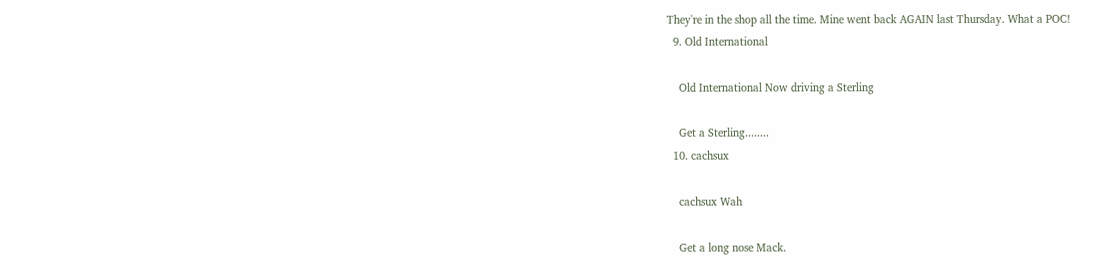They're in the shop all the time. Mine went back AGAIN last Thursday. What a POC!
  9. Old International

    Old International Now driving a Sterling

    Get a Sterling........
  10. cachsux

    cachsux Wah

    Get a long nose Mack.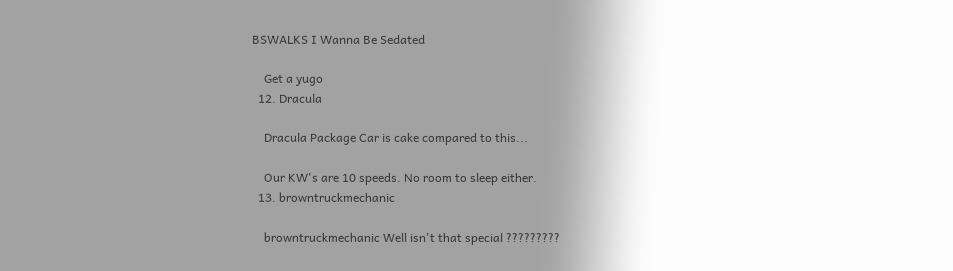BSWALKS I Wanna Be Sedated

    Get a yugo
  12. Dracula

    Dracula Package Car is cake compared to this...

    Our KW's are 10 speeds. No room to sleep either.
  13. browntruckmechanic

    browntruckmechanic Well isn't that special ?????????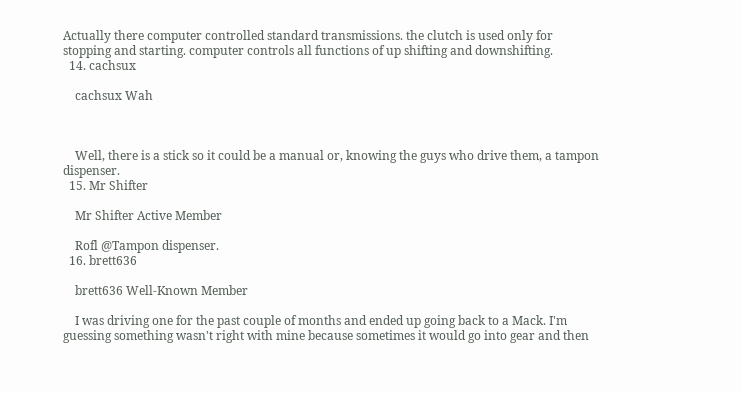Actually there computer controlled standard transmissions. the clutch is used only for stopping and starting. computer controls all functions of up shifting and downshifting.
  14. cachsux

    cachsux Wah



    Well, there is a stick so it could be a manual or, knowing the guys who drive them, a tampon dispenser.
  15. Mr Shifter

    Mr Shifter Active Member

    Rofl @Tampon dispenser.
  16. brett636

    brett636 Well-Known Member

    I was driving one for the past couple of months and ended up going back to a Mack. I'm guessing something wasn't right with mine because sometimes it would go into gear and then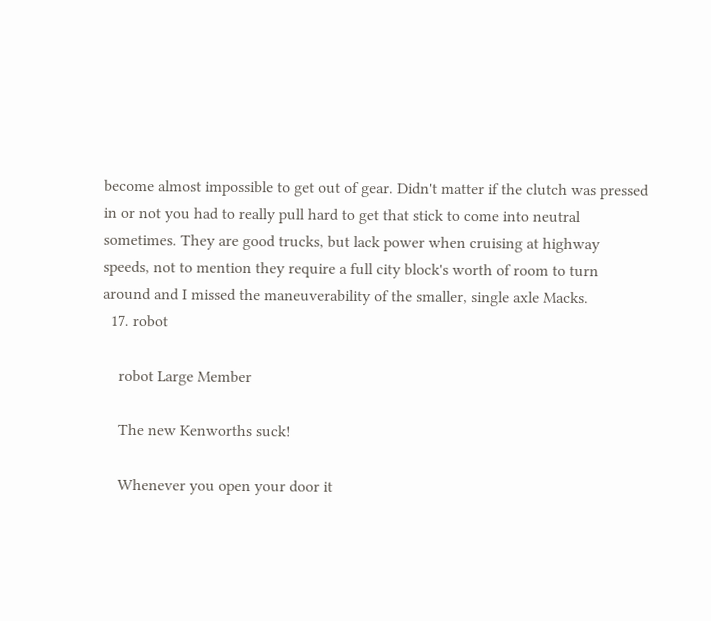become almost impossible to get out of gear. Didn't matter if the clutch was pressed in or not you had to really pull hard to get that stick to come into neutral sometimes. They are good trucks, but lack power when cruising at highway speeds, not to mention they require a full city block's worth of room to turn around and I missed the maneuverability of the smaller, single axle Macks.
  17. robot

    robot Large Member

    The new Kenworths suck!

    Whenever you open your door it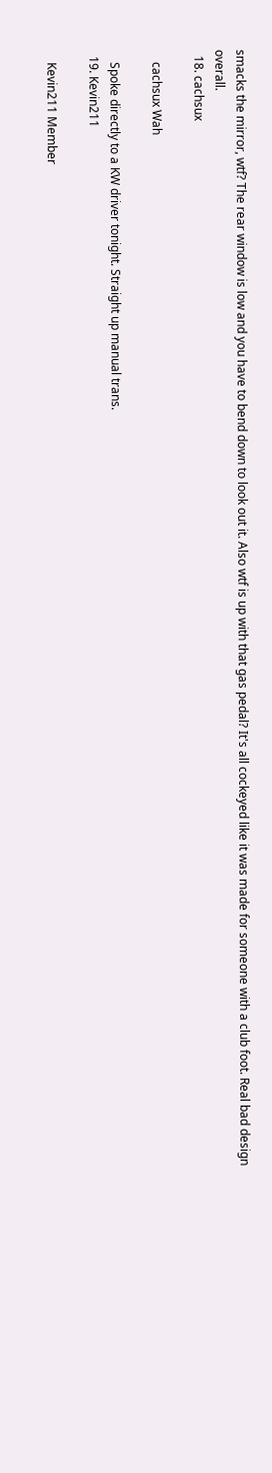smacks the mirror, wtf? The rear window is low and you have to bend down to look out it. Also wtf is up with that gas pedal? It's all cockeyed like it was made for someone with a club foot. Real bad design overall.
  18. cachsux

    cachsux Wah

    Spoke directly to a KW driver tonight. Straight up manual trans.
  19. Kevin211

    Kevin211 Member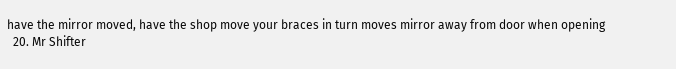have the mirror moved, have the shop move your braces in turn moves mirror away from door when opening
  20. Mr Shifter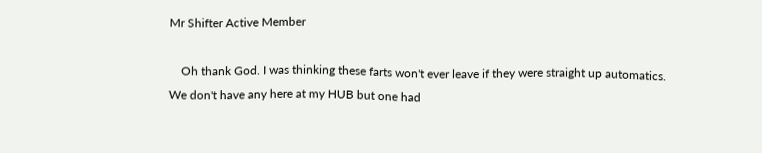Mr Shifter Active Member

    Oh thank God. I was thinking these farts won't ever leave if they were straight up automatics. We don't have any here at my HUB but one had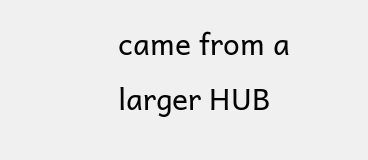came from a larger HUB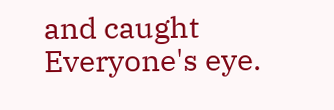and caught Everyone's eye.